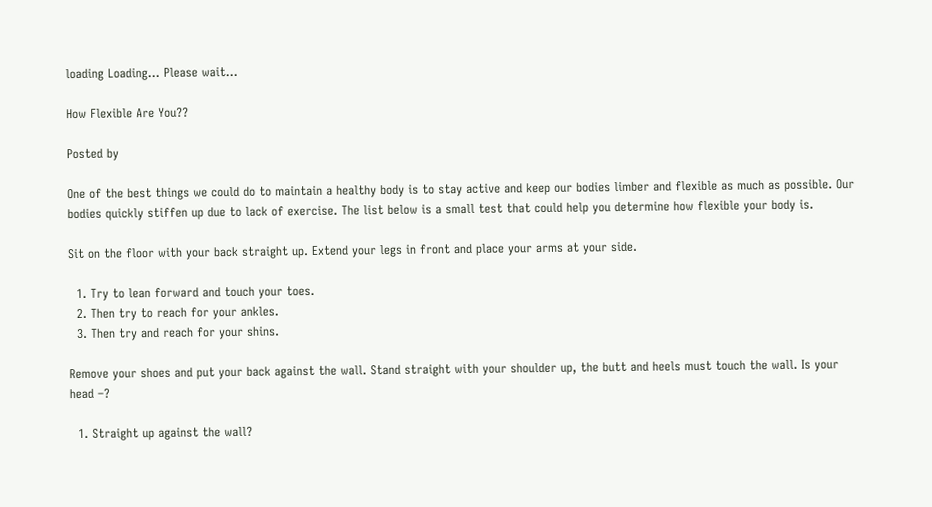loading Loading... Please wait...

How Flexible Are You??

Posted by

One of the best things we could do to maintain a healthy body is to stay active and keep our bodies limber and flexible as much as possible. Our bodies quickly stiffen up due to lack of exercise. The list below is a small test that could help you determine how flexible your body is.

Sit on the floor with your back straight up. Extend your legs in front and place your arms at your side.

  1. Try to lean forward and touch your toes.
  2. Then try to reach for your ankles.
  3. Then try and reach for your shins.

Remove your shoes and put your back against the wall. Stand straight with your shoulder up, the butt and heels must touch the wall. Is your head –?

  1. Straight up against the wall?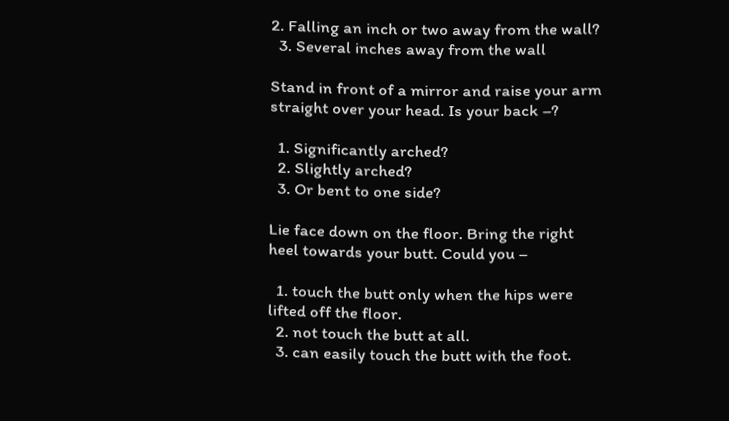2. Falling an inch or two away from the wall?
  3. Several inches away from the wall

Stand in front of a mirror and raise your arm straight over your head. Is your back –?

  1. Significantly arched?
  2. Slightly arched?
  3. Or bent to one side?

Lie face down on the floor. Bring the right heel towards your butt. Could you –

  1. touch the butt only when the hips were lifted off the floor.
  2. not touch the butt at all.
  3. can easily touch the butt with the foot.